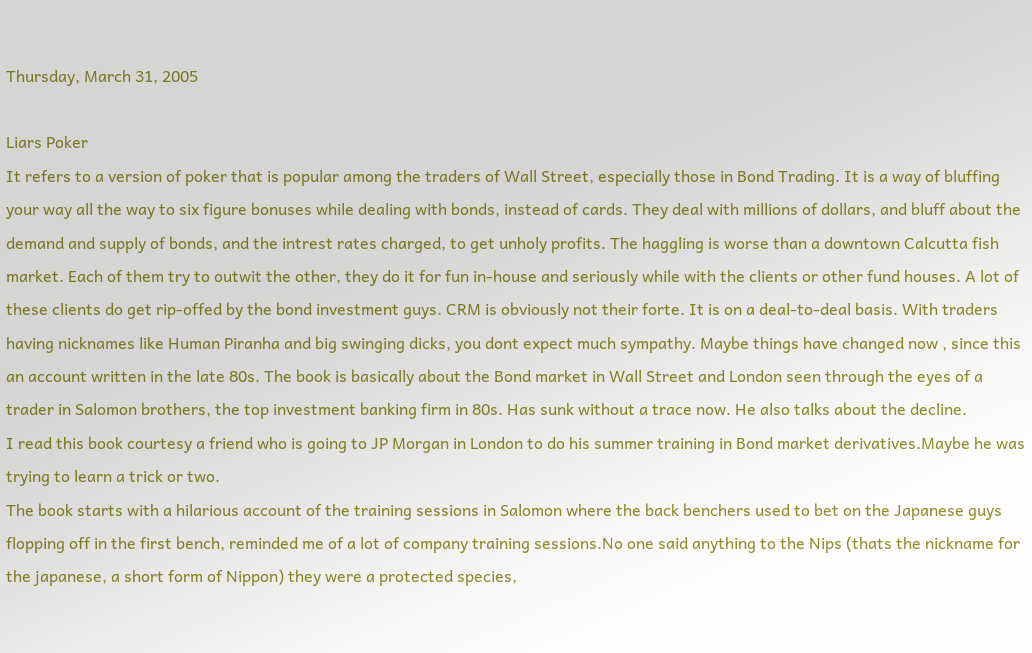Thursday, March 31, 2005

Liars Poker
It refers to a version of poker that is popular among the traders of Wall Street, especially those in Bond Trading. It is a way of bluffing your way all the way to six figure bonuses while dealing with bonds, instead of cards. They deal with millions of dollars, and bluff about the demand and supply of bonds, and the intrest rates charged, to get unholy profits. The haggling is worse than a downtown Calcutta fish market. Each of them try to outwit the other, they do it for fun in-house and seriously while with the clients or other fund houses. A lot of these clients do get rip-offed by the bond investment guys. CRM is obviously not their forte. It is on a deal-to-deal basis. With traders having nicknames like Human Piranha and big swinging dicks, you dont expect much sympathy. Maybe things have changed now , since this an account written in the late 80s. The book is basically about the Bond market in Wall Street and London seen through the eyes of a trader in Salomon brothers, the top investment banking firm in 80s. Has sunk without a trace now. He also talks about the decline.
I read this book courtesy a friend who is going to JP Morgan in London to do his summer training in Bond market derivatives.Maybe he was trying to learn a trick or two.
The book starts with a hilarious account of the training sessions in Salomon where the back benchers used to bet on the Japanese guys flopping off in the first bench, reminded me of a lot of company training sessions.No one said anything to the Nips (thats the nickname for the japanese, a short form of Nippon) they were a protected species,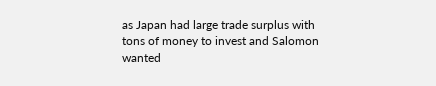as Japan had large trade surplus with tons of money to invest and Salomon wanted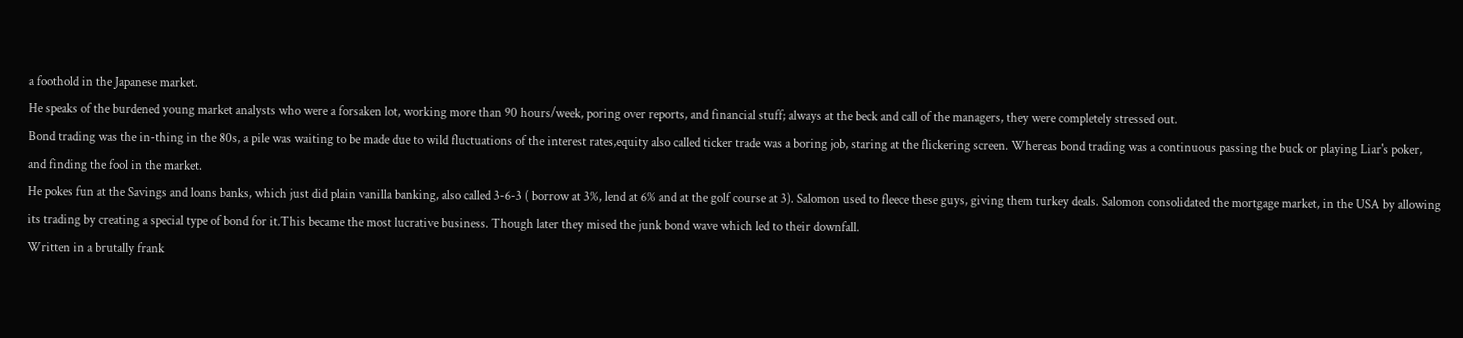a foothold in the Japanese market.
He speaks of the burdened young market analysts who were a forsaken lot, working more than 90 hours/week, poring over reports, and financial stuff; always at the beck and call of the managers, they were completely stressed out.
Bond trading was the in-thing in the 80s, a pile was waiting to be made due to wild fluctuations of the interest rates,equity also called ticker trade was a boring job, staring at the flickering screen. Whereas bond trading was a continuous passing the buck or playing Liar's poker, and finding the fool in the market.
He pokes fun at the Savings and loans banks, which just did plain vanilla banking, also called 3-6-3 ( borrow at 3%, lend at 6% and at the golf course at 3). Salomon used to fleece these guys, giving them turkey deals. Salomon consolidated the mortgage market, in the USA by allowing its trading by creating a special type of bond for it.This became the most lucrative business. Though later they mised the junk bond wave which led to their downfall.
Written in a brutally frank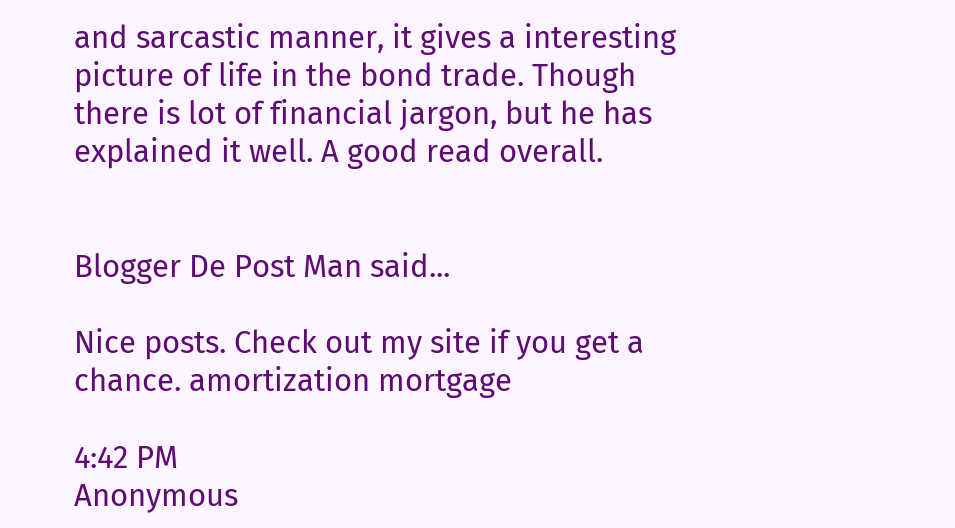and sarcastic manner, it gives a interesting picture of life in the bond trade. Though there is lot of financial jargon, but he has explained it well. A good read overall.


Blogger De Post Man said...

Nice posts. Check out my site if you get a chance. amortization mortgage

4:42 PM
Anonymous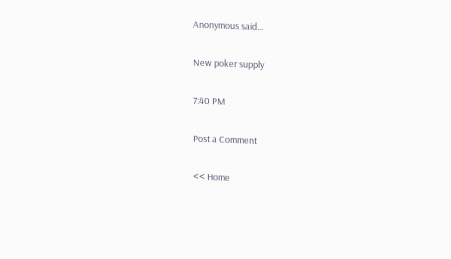Anonymous said...

New poker supply

7:40 PM

Post a Comment

<< Home